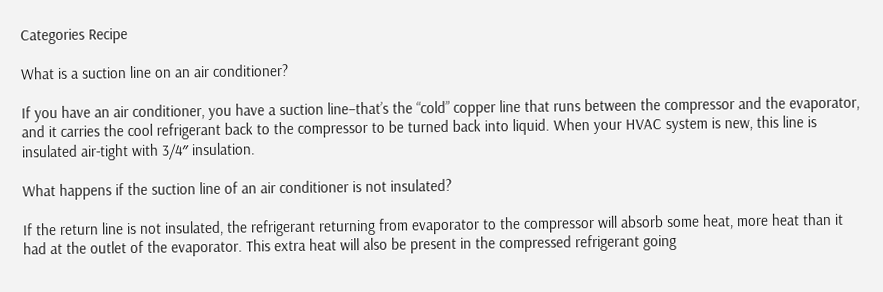Categories Recipe

What is a suction line on an air conditioner?

If you have an air conditioner, you have a suction line–that’s the “cold” copper line that runs between the compressor and the evaporator, and it carries the cool refrigerant back to the compressor to be turned back into liquid. When your HVAC system is new, this line is insulated air-tight with 3/4″ insulation.

What happens if the suction line of an air conditioner is not insulated?

If the return line is not insulated, the refrigerant returning from evaporator to the compressor will absorb some heat, more heat than it had at the outlet of the evaporator. This extra heat will also be present in the compressed refrigerant going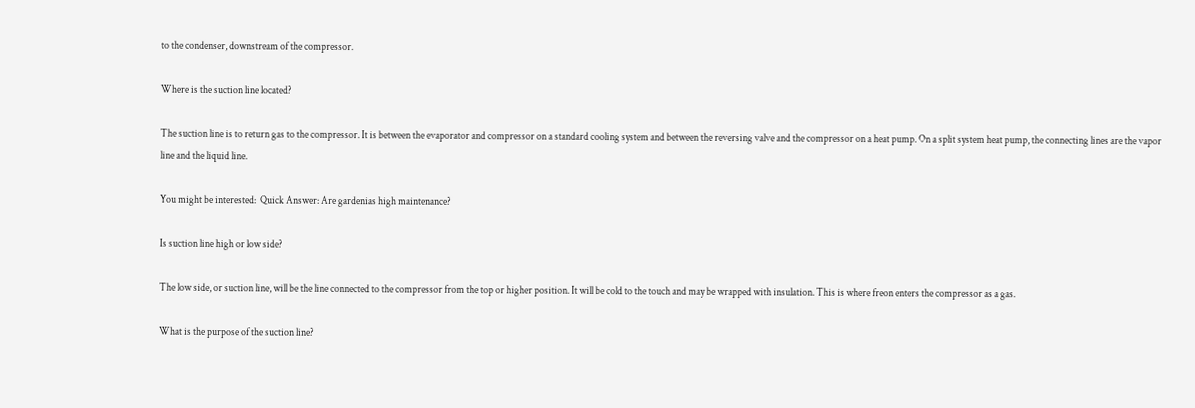to the condenser, downstream of the compressor.

Where is the suction line located?

The suction line is to return gas to the compressor. It is between the evaporator and compressor on a standard cooling system and between the reversing valve and the compressor on a heat pump. On a split system heat pump, the connecting lines are the vapor line and the liquid line.

You might be interested:  Quick Answer: Are gardenias high maintenance?

Is suction line high or low side?

The low side, or suction line, will be the line connected to the compressor from the top or higher position. It will be cold to the touch and may be wrapped with insulation. This is where freon enters the compressor as a gas.

What is the purpose of the suction line?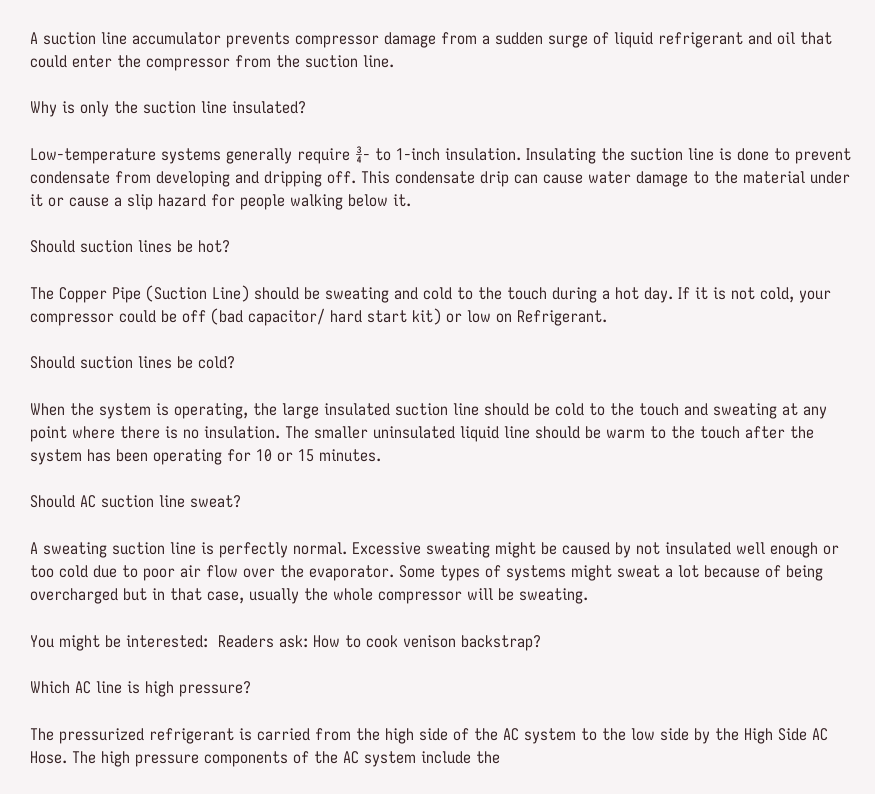A suction line accumulator prevents compressor damage from a sudden surge of liquid refrigerant and oil that could enter the compressor from the suction line.

Why is only the suction line insulated?

Low-temperature systems generally require ¾- to 1-inch insulation. Insulating the suction line is done to prevent condensate from developing and dripping off. This condensate drip can cause water damage to the material under it or cause a slip hazard for people walking below it.

Should suction lines be hot?

The Copper Pipe (Suction Line) should be sweating and cold to the touch during a hot day. If it is not cold, your compressor could be off (bad capacitor/ hard start kit) or low on Refrigerant.

Should suction lines be cold?

When the system is operating, the large insulated suction line should be cold to the touch and sweating at any point where there is no insulation. The smaller uninsulated liquid line should be warm to the touch after the system has been operating for 10 or 15 minutes.

Should AC suction line sweat?

A sweating suction line is perfectly normal. Excessive sweating might be caused by not insulated well enough or too cold due to poor air flow over the evaporator. Some types of systems might sweat a lot because of being overcharged but in that case, usually the whole compressor will be sweating.

You might be interested:  Readers ask: How to cook venison backstrap?

Which AC line is high pressure?

The pressurized refrigerant is carried from the high side of the AC system to the low side by the High Side AC Hose. The high pressure components of the AC system include the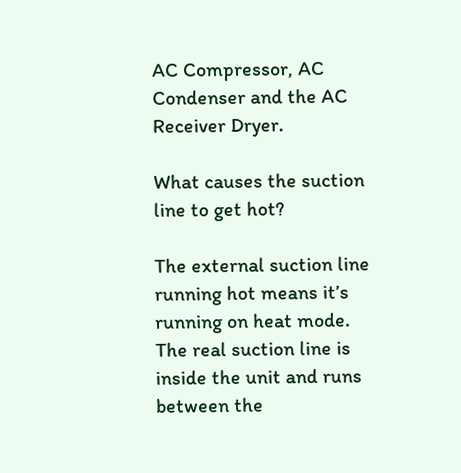AC Compressor, AC Condenser and the AC Receiver Dryer.

What causes the suction line to get hot?

The external suction line running hot means it’s running on heat mode. The real suction line is inside the unit and runs between the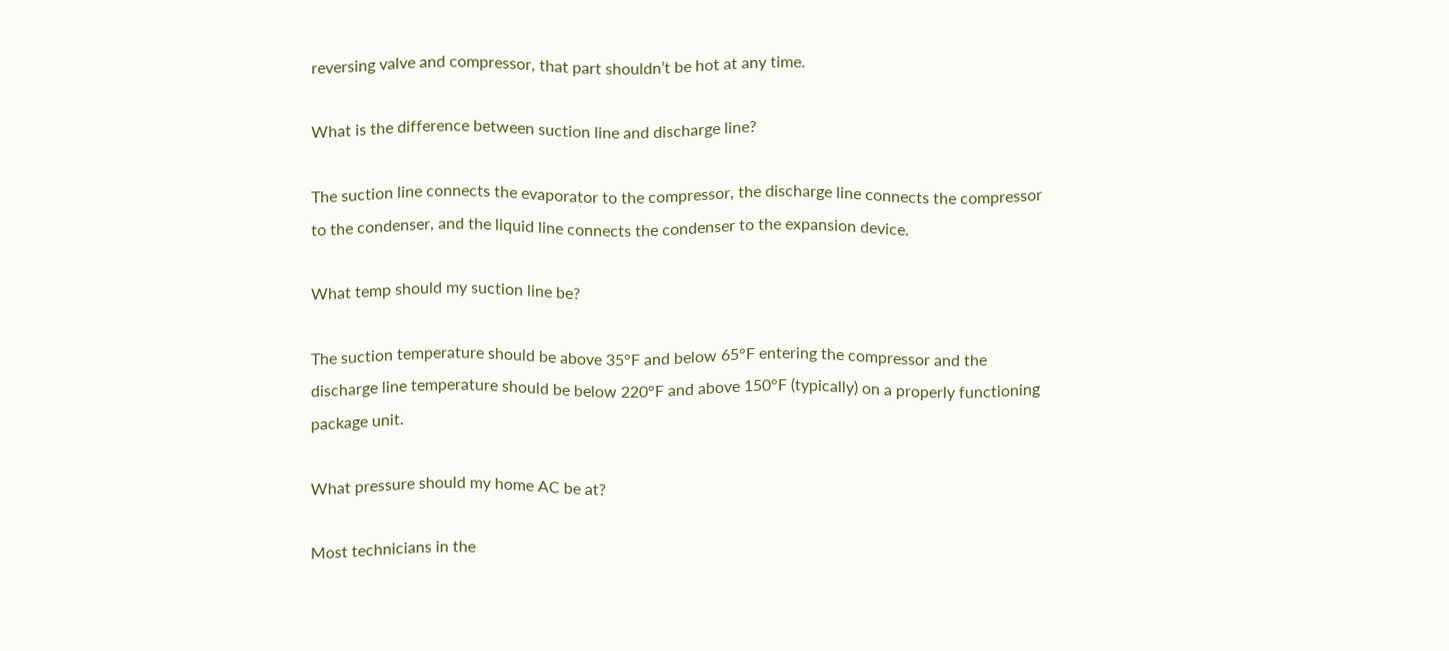reversing valve and compressor, that part shouldn’t be hot at any time.

What is the difference between suction line and discharge line?

The suction line connects the evaporator to the compressor, the discharge line connects the compressor to the condenser, and the liquid line connects the condenser to the expansion device.

What temp should my suction line be?

The suction temperature should be above 35°F and below 65°F entering the compressor and the discharge line temperature should be below 220°F and above 150°F (typically) on a properly functioning package unit.

What pressure should my home AC be at?

Most technicians in the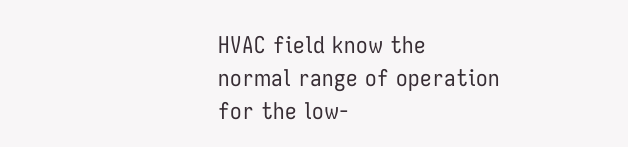HVAC field know the normal range of operation for the low-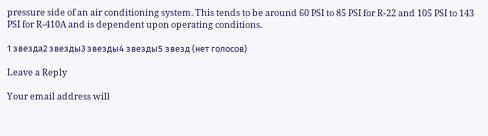pressure side of an air conditioning system. This tends to be around 60 PSI to 85 PSI for R-22 and 105 PSI to 143 PSI for R-410A and is dependent upon operating conditions.

1 звезда2 звезды3 звезды4 звезды5 звезд (нет голосов)

Leave a Reply

Your email address will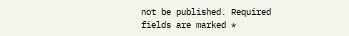not be published. Required fields are marked *